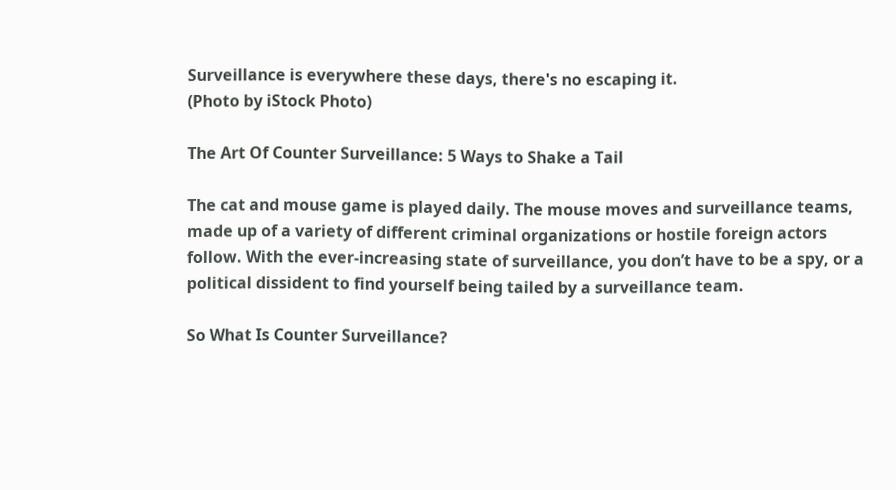Surveillance is everywhere these days, there's no escaping it.
(Photo by iStock Photo)

The Art Of Counter Surveillance: 5 Ways to Shake a Tail

The cat and mouse game is played daily. The mouse moves and surveillance teams, made up of a variety of different criminal organizations or hostile foreign actors follow. With the ever-increasing state of surveillance, you don’t have to be a spy, or a political dissident to find yourself being tailed by a surveillance team.

So What Is Counter Surveillance?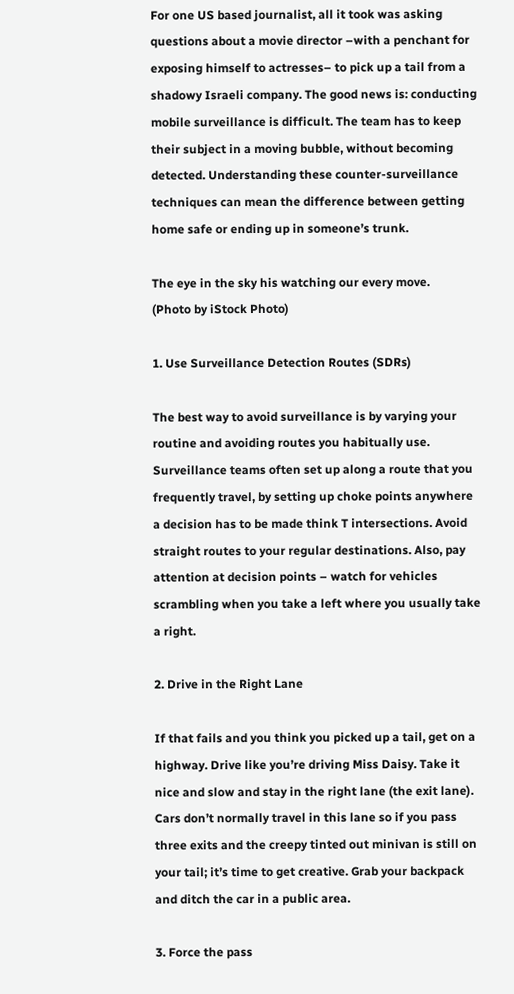For one US based journalist, all it took was asking questions about a movie director –with a penchant for exposing himself to actresses– to pick up a tail from a shadowy Israeli company. The good news is: conducting mobile surveillance is difficult. The team has to keep their subject in a moving bubble, without becoming detected. Understanding these counter-surveillance techniques can mean the difference between getting home safe or ending up in someone’s trunk.

The eye in the sky his watching our every move.
(Photo by iStock Photo)

1. Use Surveillance Detection Routes (SDRs)

The best way to avoid surveillance is by varying your routine and avoiding routes you habitually use. Surveillance teams often set up along a route that you frequently travel, by setting up choke points anywhere a decision has to be made think T intersections. Avoid straight routes to your regular destinations. Also, pay attention at decision points – watch for vehicles scrambling when you take a left where you usually take a right.

2. Drive in the Right Lane

If that fails and you think you picked up a tail, get on a highway. Drive like you’re driving Miss Daisy. Take it nice and slow and stay in the right lane (the exit lane). Cars don’t normally travel in this lane so if you pass three exits and the creepy tinted out minivan is still on your tail; it’s time to get creative. Grab your backpack and ditch the car in a public area.

3. Force the pass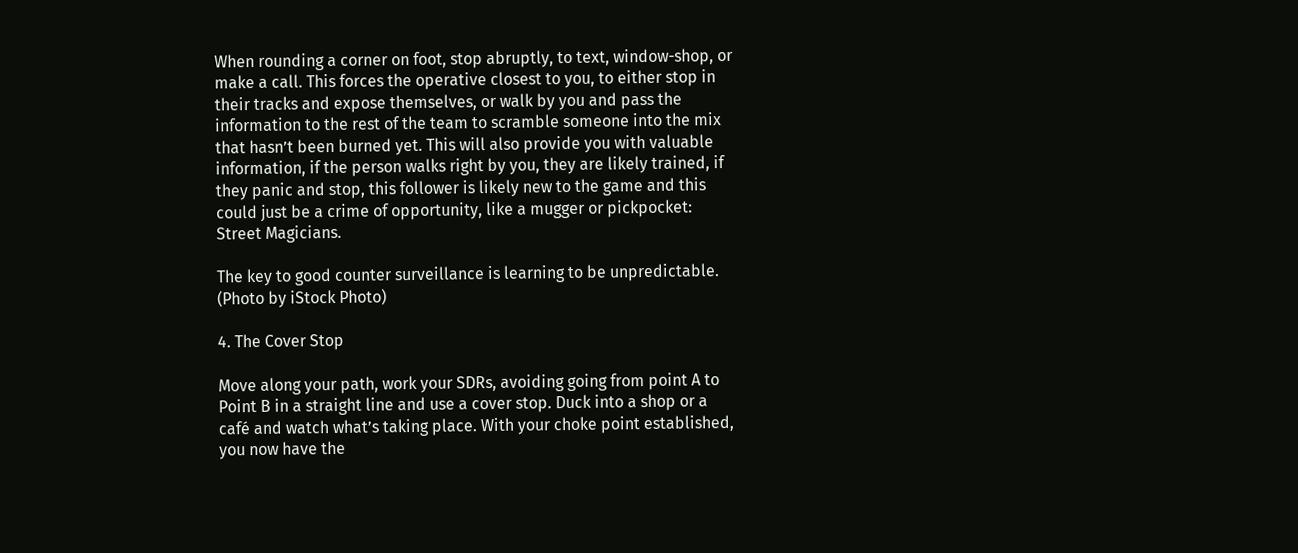When rounding a corner on foot, stop abruptly, to text, window-shop, or make a call. This forces the operative closest to you, to either stop in their tracks and expose themselves, or walk by you and pass the information to the rest of the team to scramble someone into the mix that hasn’t been burned yet. This will also provide you with valuable information, if the person walks right by you, they are likely trained, if they panic and stop, this follower is likely new to the game and this could just be a crime of opportunity, like a mugger or pickpocket: Street Magicians.

The key to good counter surveillance is learning to be unpredictable.
(Photo by iStock Photo)

4. The Cover Stop

Move along your path, work your SDRs, avoiding going from point A to Point B in a straight line and use a cover stop. Duck into a shop or a café and watch what’s taking place. With your choke point established, you now have the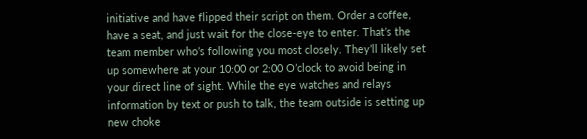initiative and have flipped their script on them. Order a coffee, have a seat, and just wait for the close-eye to enter. That’s the team member who’s following you most closely. They’ll likely set up somewhere at your 10:00 or 2:00 O’clock to avoid being in your direct line of sight. While the eye watches and relays information by text or push to talk, the team outside is setting up new choke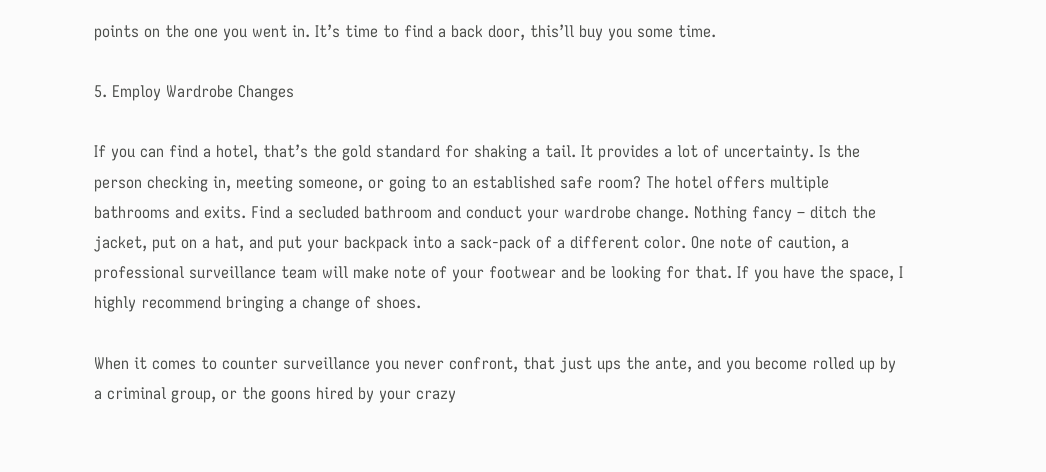points on the one you went in. It’s time to find a back door, this’ll buy you some time.

5. Employ Wardrobe Changes

If you can find a hotel, that’s the gold standard for shaking a tail. It provides a lot of uncertainty. Is the person checking in, meeting someone, or going to an established safe room? The hotel offers multiple bathrooms and exits. Find a secluded bathroom and conduct your wardrobe change. Nothing fancy – ditch the jacket, put on a hat, and put your backpack into a sack-pack of a different color. One note of caution, a professional surveillance team will make note of your footwear and be looking for that. If you have the space, I highly recommend bringing a change of shoes.

When it comes to counter surveillance you never confront, that just ups the ante, and you become rolled up by a criminal group, or the goons hired by your crazy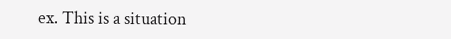ex. This is a situation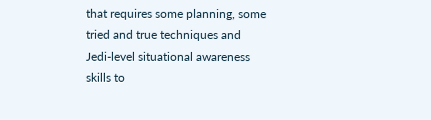that requires some planning, some tried and true techniques and Jedi-level situational awareness skills to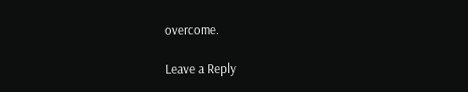overcome.

Leave a Reply